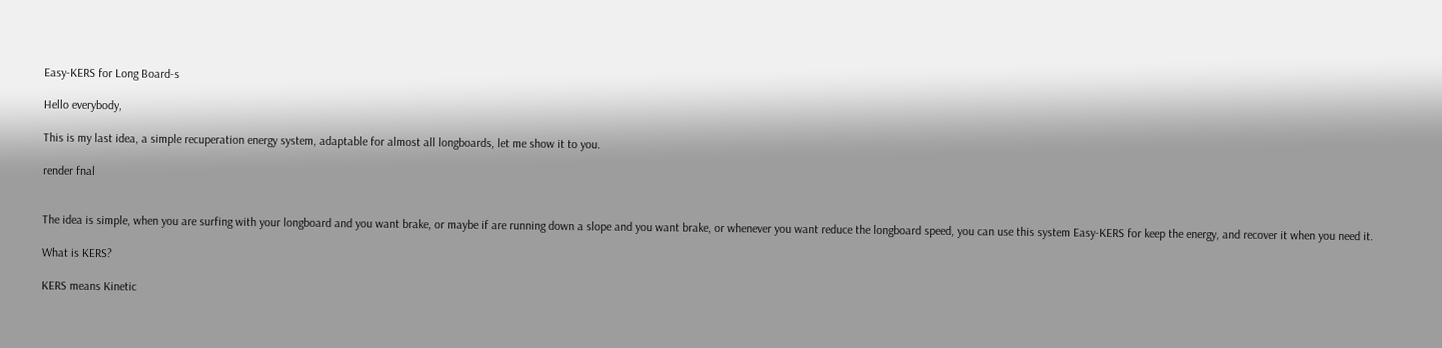Easy-KERS for Long Board-s

Hello everybody,

This is my last idea, a simple recuperation energy system, adaptable for almost all longboards, let me show it to you.

render fnal


The idea is simple, when you are surfing with your longboard and you want brake, or maybe if are running down a slope and you want brake, or whenever you want reduce the longboard speed, you can use this system Easy-KERS for keep the energy, and recover it when you need it.

What is KERS?

KERS means Kinetic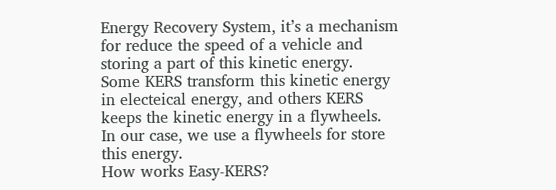Energy Recovery System, it’s a mechanism for reduce the speed of a vehicle and storing a part of this kinetic energy.
Some KERS transform this kinetic energy in electeical energy, and others KERS keeps the kinetic energy in a flywheels.
In our case, we use a flywheels for store this energy.
How works Easy-KERS?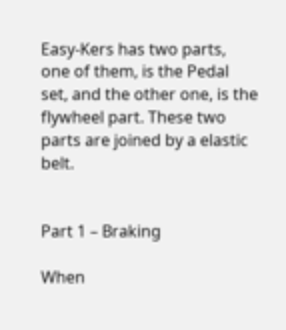Easy-Kers has two parts, one of them, is the Pedal set, and the other one, is the flywheel part. These two parts are joined by a elastic belt.


Part 1 – Braking

When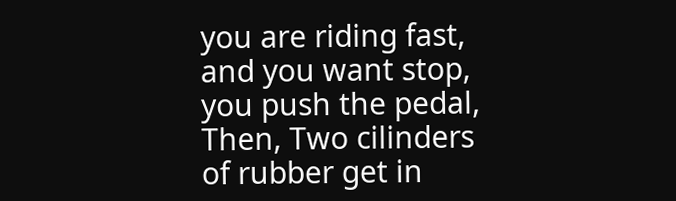you are riding fast, and you want stop, you push the pedal, Then, Two cilinders of rubber get in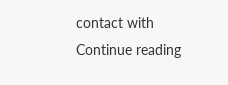contact with Continue reading